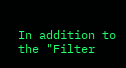In addition to the "Filter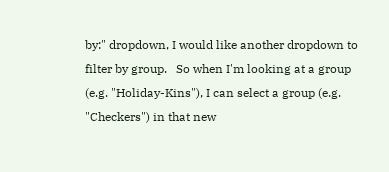by:" dropdown, I would like another dropdown to filter by group.   So when I'm looking at a group (e.g. "Holiday-Kins"), I can select a group (e.g. "Checkers") in that new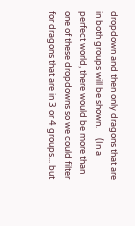dropdown and then only dragons that are in both groups will be shown.     (In a perfect world, there would be more than one of these dropdowns so we could filter for dragons that are in 3 or 4 groups... but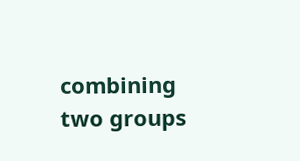combining two groups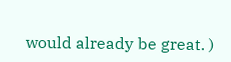would already be great. )